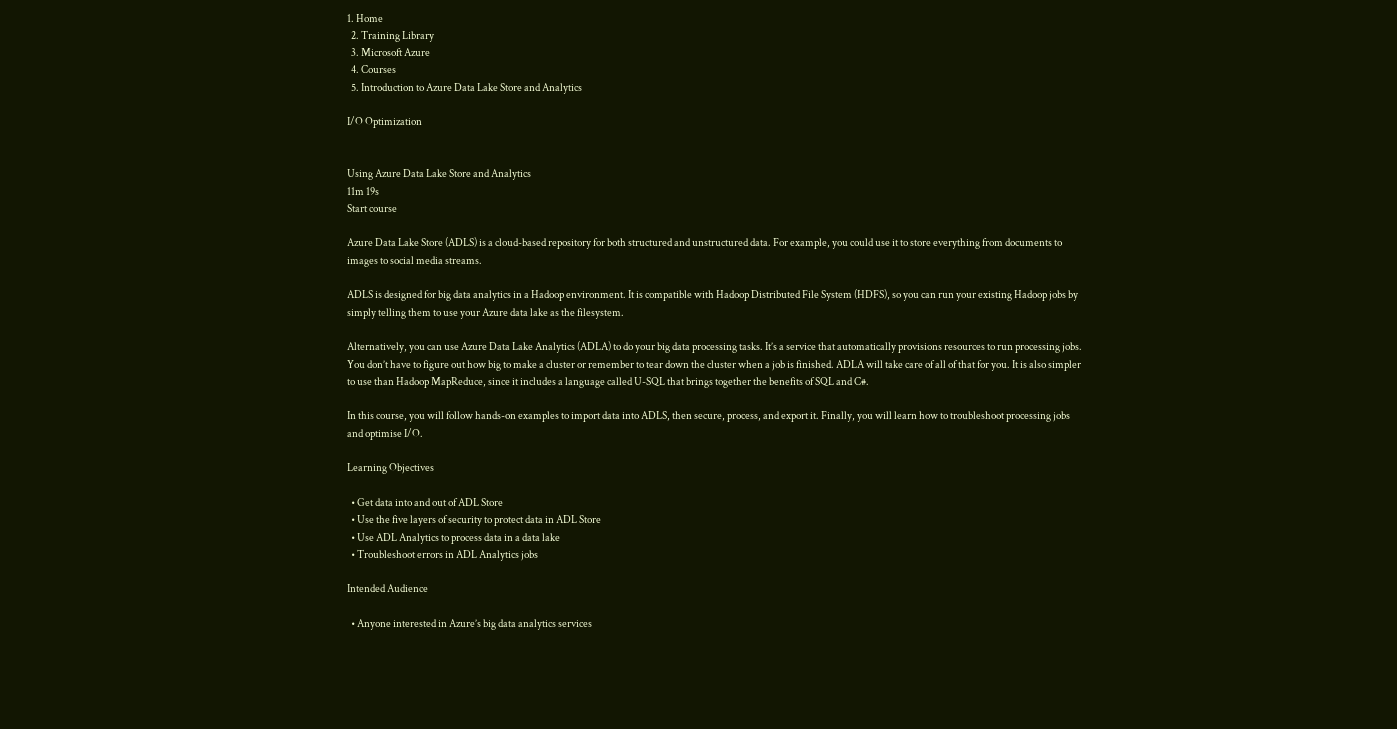1. Home
  2. Training Library
  3. Microsoft Azure
  4. Courses
  5. Introduction to Azure Data Lake Store and Analytics

I/O Optimization


Using Azure Data Lake Store and Analytics
11m 19s
Start course

Azure Data Lake Store (ADLS) is a cloud-based repository for both structured and unstructured data. For example, you could use it to store everything from documents to images to social media streams.

ADLS is designed for big data analytics in a Hadoop environment. It is compatible with Hadoop Distributed File System (HDFS), so you can run your existing Hadoop jobs by simply telling them to use your Azure data lake as the filesystem.

Alternatively, you can use Azure Data Lake Analytics (ADLA) to do your big data processing tasks. It’s a service that automatically provisions resources to run processing jobs. You don’t have to figure out how big to make a cluster or remember to tear down the cluster when a job is finished. ADLA will take care of all of that for you. It is also simpler to use than Hadoop MapReduce, since it includes a language called U-SQL that brings together the benefits of SQL and C#.

In this course, you will follow hands-on examples to import data into ADLS, then secure, process, and export it. Finally, you will learn how to troubleshoot processing jobs and optimise I/O.

Learning Objectives

  • Get data into and out of ADL Store
  • Use the five layers of security to protect data in ADL Store
  • Use ADL Analytics to process data in a data lake
  • Troubleshoot errors in ADL Analytics jobs

Intended Audience

  • Anyone interested in Azure’s big data analytics services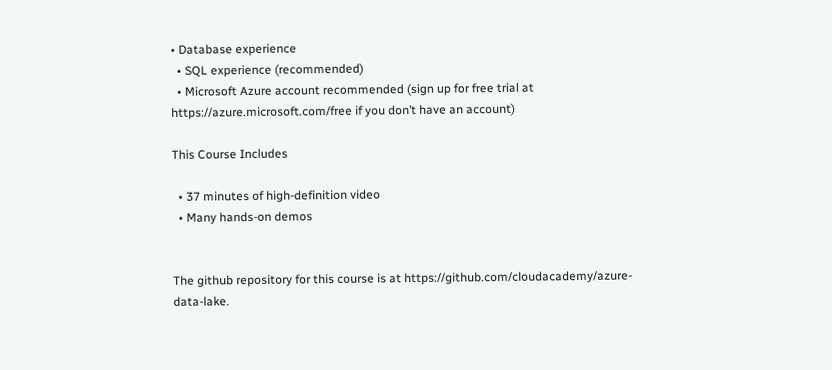• Database experience
  • SQL experience (recommended)
  • Microsoft Azure account recommended (sign up for free trial at https://azure.microsoft.com/free if you don’t have an account)

This Course Includes

  • 37 minutes of high-definition video
  • Many hands-on demos


The github repository for this course is at https://github.com/cloudacademy/azure-data-lake.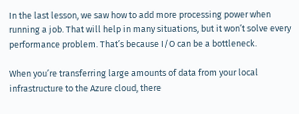In the last lesson, we saw how to add more processing power when running a job. That will help in many situations, but it won’t solve every performance problem. That’s because I/O can be a bottleneck.

When you’re transferring large amounts of data from your local infrastructure to the Azure cloud, there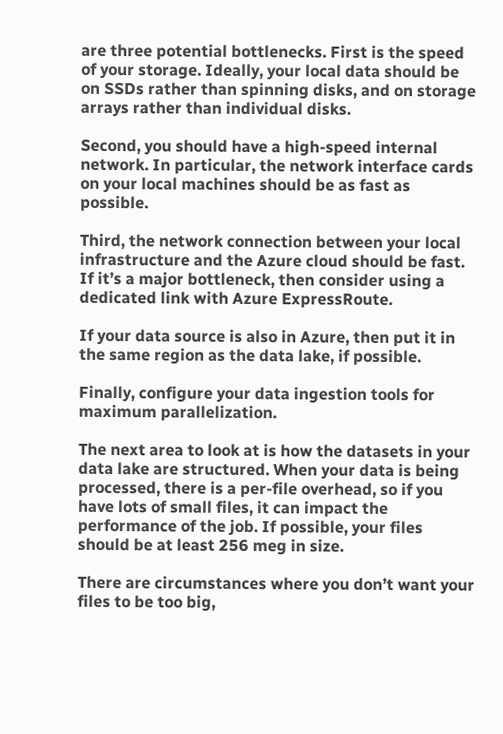are three potential bottlenecks. First is the speed of your storage. Ideally, your local data should be on SSDs rather than spinning disks, and on storage arrays rather than individual disks.

Second, you should have a high-speed internal network. In particular, the network interface cards on your local machines should be as fast as possible.

Third, the network connection between your local infrastructure and the Azure cloud should be fast. If it’s a major bottleneck, then consider using a dedicated link with Azure ExpressRoute.

If your data source is also in Azure, then put it in the same region as the data lake, if possible.

Finally, configure your data ingestion tools for maximum parallelization.

The next area to look at is how the datasets in your data lake are structured. When your data is being processed, there is a per-file overhead, so if you have lots of small files, it can impact the performance of the job. If possible, your files should be at least 256 meg in size.

There are circumstances where you don’t want your files to be too big,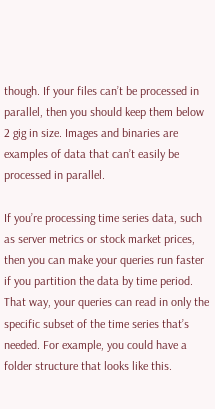though. If your files can’t be processed in parallel, then you should keep them below 2 gig in size. Images and binaries are examples of data that can’t easily be processed in parallel.

If you’re processing time series data, such as server metrics or stock market prices, then you can make your queries run faster if you partition the data by time period. That way, your queries can read in only the specific subset of the time series that’s needed. For example, you could have a folder structure that looks like this.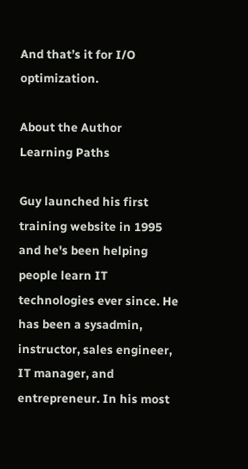And that’s it for I/O optimization.

About the Author
Learning Paths

Guy launched his first training website in 1995 and he's been helping people learn IT technologies ever since. He has been a sysadmin, instructor, sales engineer, IT manager, and entrepreneur. In his most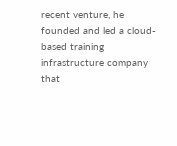recent venture, he founded and led a cloud-based training infrastructure company that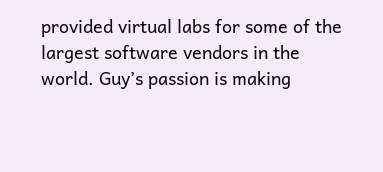provided virtual labs for some of the largest software vendors in the world. Guy’s passion is making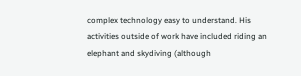complex technology easy to understand. His activities outside of work have included riding an elephant and skydiving (although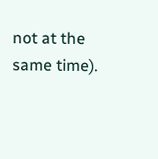not at the same time).